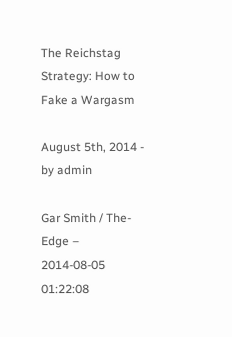The Reichstag Strategy: How to Fake a Wargasm

August 5th, 2014 - by admin

Gar Smith / The-Edge – 2014-08-05 01:22:08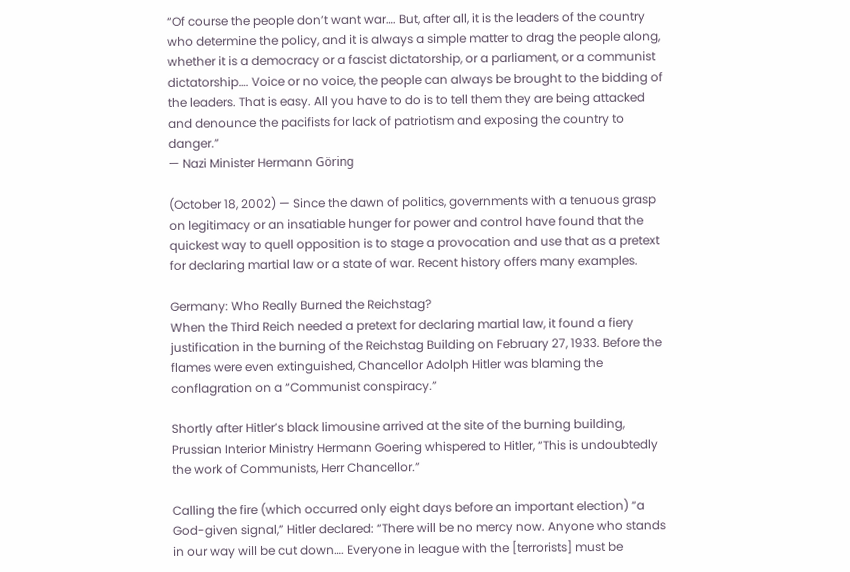“Of course the people don’t want war…. But, after all, it is the leaders of the country who determine the policy, and it is always a simple matter to drag the people along, whether it is a democracy or a fascist dictatorship, or a parliament, or a communist dictatorship…. Voice or no voice, the people can always be brought to the bidding of the leaders. That is easy. All you have to do is to tell them they are being attacked and denounce the pacifists for lack of patriotism and exposing the country to danger.”
— Nazi Minister Hermann Göring

(October 18, 2002) — Since the dawn of politics, governments with a tenuous grasp on legitimacy or an insatiable hunger for power and control have found that the quickest way to quell opposition is to stage a provocation and use that as a pretext for declaring martial law or a state of war. Recent history offers many examples.

Germany: Who Really Burned the Reichstag?
When the Third Reich needed a pretext for declaring martial law, it found a fiery justification in the burning of the Reichstag Building on February 27, 1933. Before the flames were even extinguished, Chancellor Adolph Hitler was blaming the conflagration on a “Communist conspiracy.”

Shortly after Hitler’s black limousine arrived at the site of the burning building, Prussian Interior Ministry Hermann Goering whispered to Hitler, “This is undoubtedly the work of Communists, Herr Chancellor.”

Calling the fire (which occurred only eight days before an important election) “a God-given signal,” Hitler declared: “There will be no mercy now. Anyone who stands in our way will be cut down…. Everyone in league with the [terrorists] must be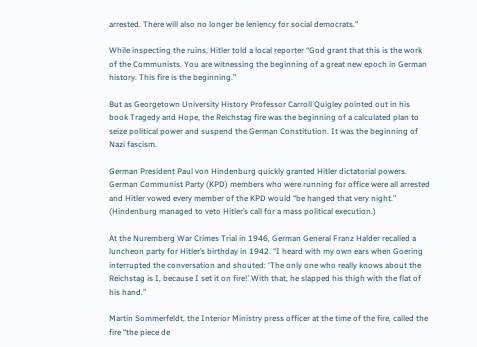arrested. There will also no longer be leniency for social democrats.”

While inspecting the ruins, Hitler told a local reporter “God grant that this is the work of the Communists. You are witnessing the beginning of a great new epoch in German history. This fire is the beginning.”

But as Georgetown University History Professor Carroll Quigley pointed out in his book Tragedy and Hope, the Reichstag fire was the beginning of a calculated plan to seize political power and suspend the German Constitution. It was the beginning of Nazi fascism.

German President Paul von Hindenburg quickly granted Hitler dictatorial powers. German Communist Party (KPD) members who were running for office were all arrested and Hitler vowed every member of the KPD would “be hanged that very night.” (Hindenburg managed to veto Hitler’s call for a mass political execution.)

At the Nuremberg War Crimes Trial in 1946, German General Franz Halder recalled a luncheon party for Hitler’s birthday in 1942. “I heard with my own ears when Goering interrupted the conversation and shouted: ‘The only one who really knows about the Reichstag is I, because I set it on fire!’ With that, he slapped his thigh with the flat of his hand.”

Martin Sommerfeldt, the Interior Ministry press officer at the time of the fire, called the fire “the piece de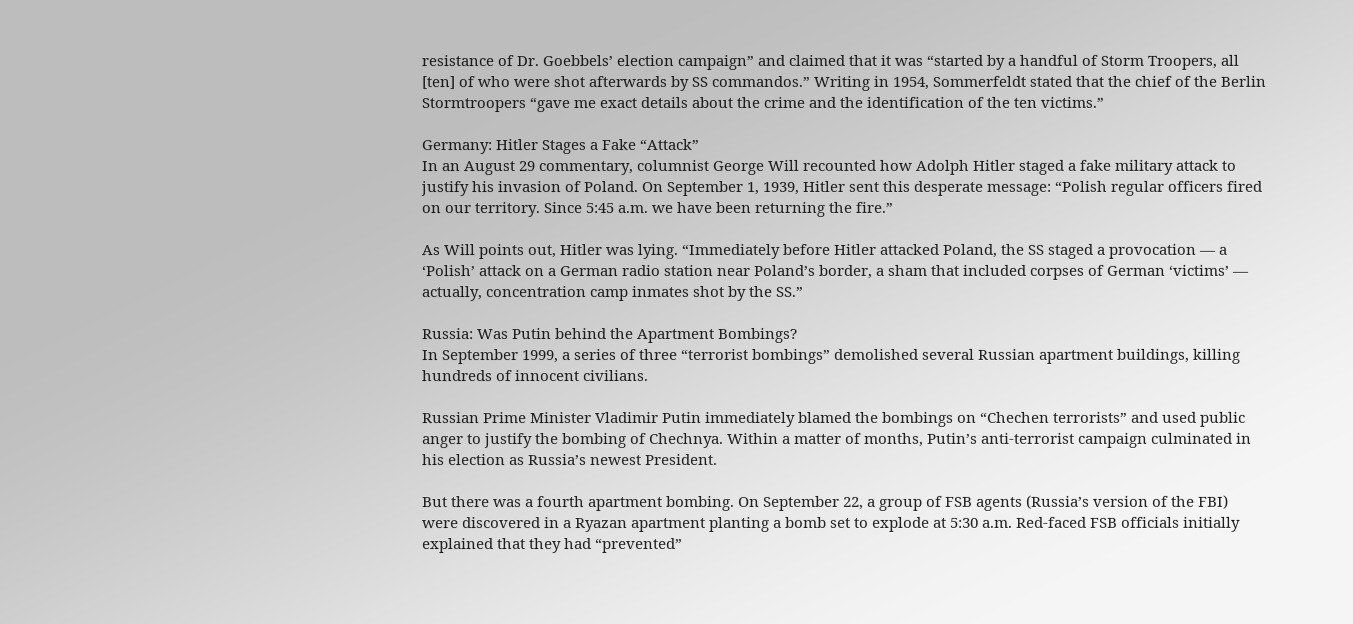resistance of Dr. Goebbels’ election campaign” and claimed that it was “started by a handful of Storm Troopers, all [ten] of who were shot afterwards by SS commandos.” Writing in 1954, Sommerfeldt stated that the chief of the Berlin Stormtroopers “gave me exact details about the crime and the identification of the ten victims.”

Germany: Hitler Stages a Fake “Attack”
In an August 29 commentary, columnist George Will recounted how Adolph Hitler staged a fake military attack to justify his invasion of Poland. On September 1, 1939, Hitler sent this desperate message: “Polish regular officers fired on our territory. Since 5:45 a.m. we have been returning the fire.”

As Will points out, Hitler was lying. “Immediately before Hitler attacked Poland, the SS staged a provocation — a ‘Polish’ attack on a German radio station near Poland’s border, a sham that included corpses of German ‘victims’ — actually, concentration camp inmates shot by the SS.”

Russia: Was Putin behind the Apartment Bombings?
In September 1999, a series of three “terrorist bombings” demolished several Russian apartment buildings, killing hundreds of innocent civilians.

Russian Prime Minister Vladimir Putin immediately blamed the bombings on “Chechen terrorists” and used public anger to justify the bombing of Chechnya. Within a matter of months, Putin’s anti-terrorist campaign culminated in his election as Russia’s newest President.

But there was a fourth apartment bombing. On September 22, a group of FSB agents (Russia’s version of the FBI) were discovered in a Ryazan apartment planting a bomb set to explode at 5:30 a.m. Red-faced FSB officials initially explained that they had “prevented”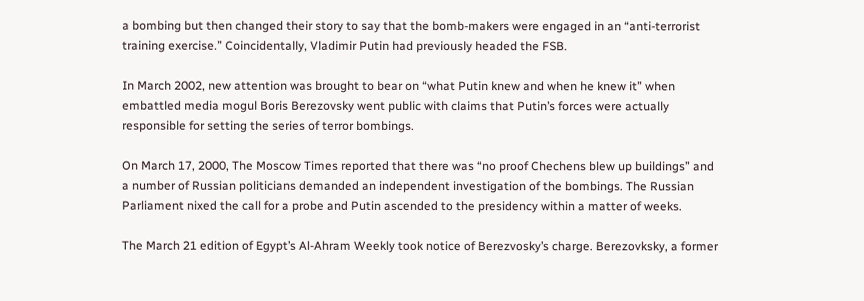a bombing but then changed their story to say that the bomb-makers were engaged in an “anti-terrorist training exercise.” Coincidentally, Vladimir Putin had previously headed the FSB.

In March 2002, new attention was brought to bear on “what Putin knew and when he knew it” when embattled media mogul Boris Berezovsky went public with claims that Putin’s forces were actually responsible for setting the series of terror bombings.

On March 17, 2000, The Moscow Times reported that there was “no proof Chechens blew up buildings” and a number of Russian politicians demanded an independent investigation of the bombings. The Russian Parliament nixed the call for a probe and Putin ascended to the presidency within a matter of weeks.

The March 21 edition of Egypt’s Al-Ahram Weekly took notice of Berezvosky’s charge. Berezovksky, a former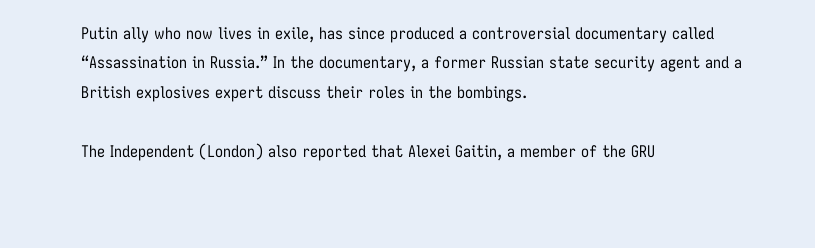Putin ally who now lives in exile, has since produced a controversial documentary called “Assassination in Russia.” In the documentary, a former Russian state security agent and a British explosives expert discuss their roles in the bombings.

The Independent (London) also reported that Alexei Gaitin, a member of the GRU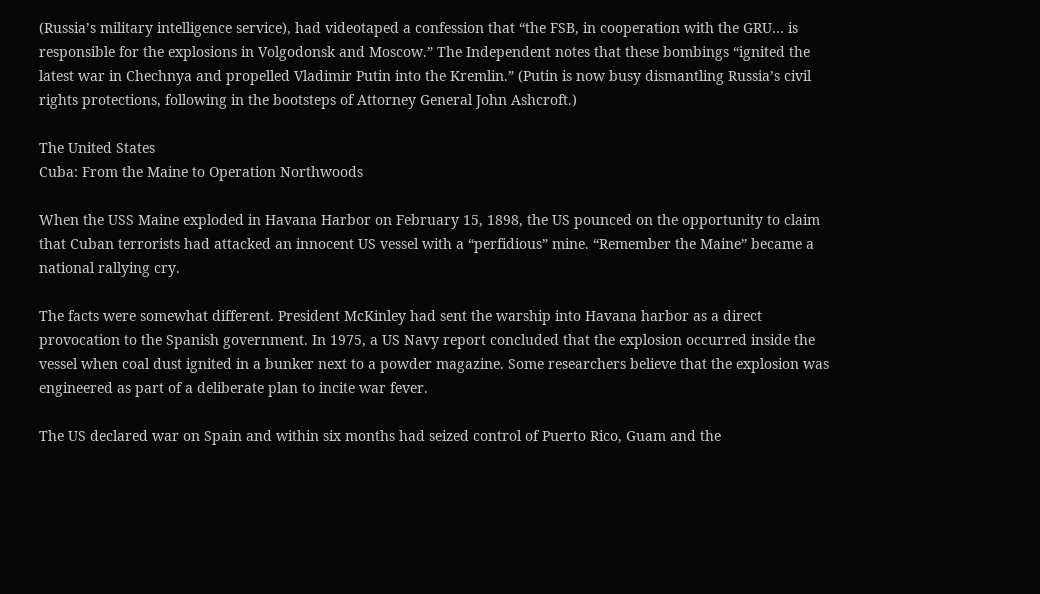(Russia’s military intelligence service), had videotaped a confession that “the FSB, in cooperation with the GRU… is responsible for the explosions in Volgodonsk and Moscow.” The Independent notes that these bombings “ignited the latest war in Chechnya and propelled Vladimir Putin into the Kremlin.” (Putin is now busy dismantling Russia’s civil rights protections, following in the bootsteps of Attorney General John Ashcroft.)

The United States
Cuba: From the Maine to Operation Northwoods

When the USS Maine exploded in Havana Harbor on February 15, 1898, the US pounced on the opportunity to claim that Cuban terrorists had attacked an innocent US vessel with a “perfidious” mine. “Remember the Maine” became a national rallying cry.

The facts were somewhat different. President McKinley had sent the warship into Havana harbor as a direct provocation to the Spanish government. In 1975, a US Navy report concluded that the explosion occurred inside the vessel when coal dust ignited in a bunker next to a powder magazine. Some researchers believe that the explosion was engineered as part of a deliberate plan to incite war fever.

The US declared war on Spain and within six months had seized control of Puerto Rico, Guam and the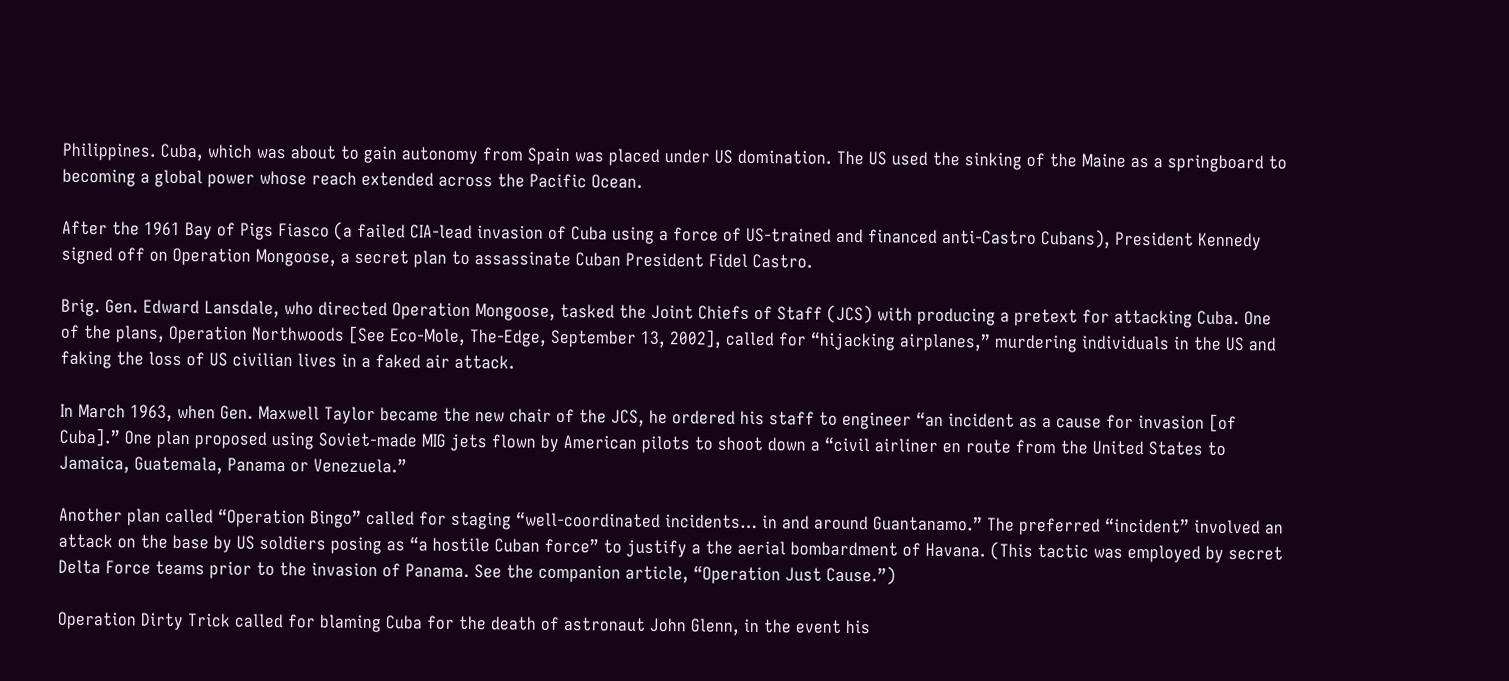Philippines. Cuba, which was about to gain autonomy from Spain was placed under US domination. The US used the sinking of the Maine as a springboard to becoming a global power whose reach extended across the Pacific Ocean.

After the 1961 Bay of Pigs Fiasco (a failed CIA-lead invasion of Cuba using a force of US-trained and financed anti-Castro Cubans), President Kennedy signed off on Operation Mongoose, a secret plan to assassinate Cuban President Fidel Castro.

Brig. Gen. Edward Lansdale, who directed Operation Mongoose, tasked the Joint Chiefs of Staff (JCS) with producing a pretext for attacking Cuba. One of the plans, Operation Northwoods [See Eco-Mole, The-Edge, September 13, 2002], called for “hijacking airplanes,” murdering individuals in the US and faking the loss of US civilian lives in a faked air attack.

In March 1963, when Gen. Maxwell Taylor became the new chair of the JCS, he ordered his staff to engineer “an incident as a cause for invasion [of Cuba].” One plan proposed using Soviet-made MIG jets flown by American pilots to shoot down a “civil airliner en route from the United States to Jamaica, Guatemala, Panama or Venezuela.”

Another plan called “Operation Bingo” called for staging “well-coordinated incidents… in and around Guantanamo.” The preferred “incident” involved an attack on the base by US soldiers posing as “a hostile Cuban force” to justify a the aerial bombardment of Havana. (This tactic was employed by secret Delta Force teams prior to the invasion of Panama. See the companion article, “Operation Just Cause.”)

Operation Dirty Trick called for blaming Cuba for the death of astronaut John Glenn, in the event his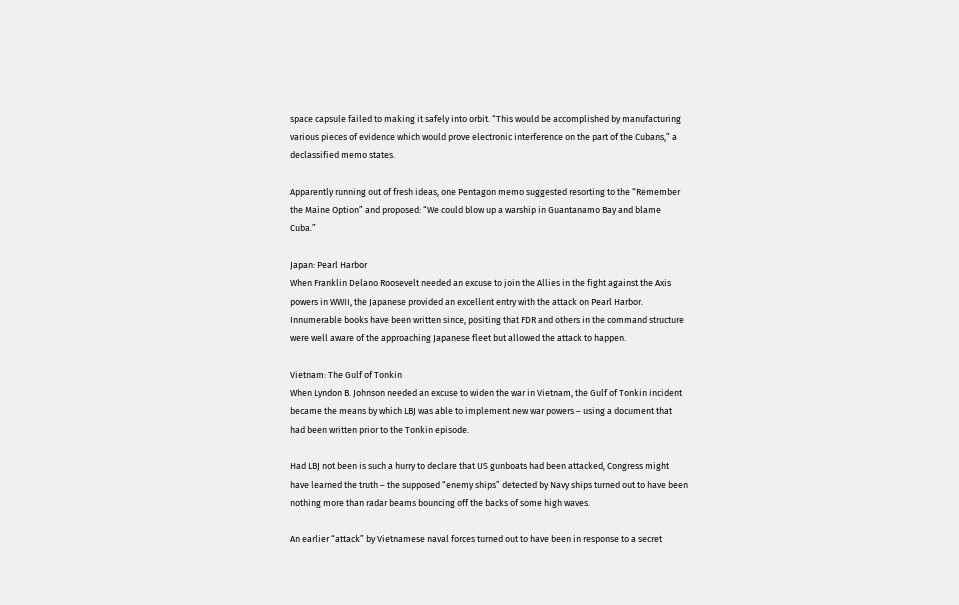space capsule failed to making it safely into orbit. “This would be accomplished by manufacturing various pieces of evidence which would prove electronic interference on the part of the Cubans,” a declassified memo states.

Apparently running out of fresh ideas, one Pentagon memo suggested resorting to the “Remember the Maine Option” and proposed: “We could blow up a warship in Guantanamo Bay and blame Cuba.”

Japan: Pearl Harbor
When Franklin Delano Roosevelt needed an excuse to join the Allies in the fight against the Axis powers in WWII, the Japanese provided an excellent entry with the attack on Pearl Harbor. Innumerable books have been written since, positing that FDR and others in the command structure were well aware of the approaching Japanese fleet but allowed the attack to happen.

Vietnam: The Gulf of Tonkin
When Lyndon B. Johnson needed an excuse to widen the war in Vietnam, the Gulf of Tonkin incident became the means by which LBJ was able to implement new war powers – using a document that had been written prior to the Tonkin episode.

Had LBJ not been is such a hurry to declare that US gunboats had been attacked, Congress might have learned the truth – the supposed “enemy ships” detected by Navy ships turned out to have been nothing more than radar beams bouncing off the backs of some high waves.

An earlier “attack” by Vietnamese naval forces turned out to have been in response to a secret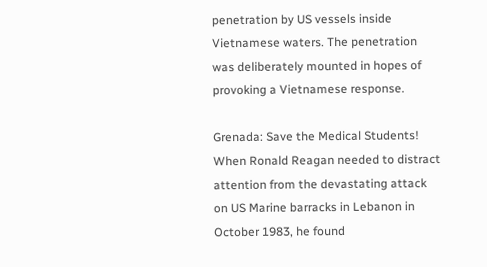penetration by US vessels inside Vietnamese waters. The penetration was deliberately mounted in hopes of provoking a Vietnamese response.

Grenada: Save the Medical Students!
When Ronald Reagan needed to distract attention from the devastating attack on US Marine barracks in Lebanon in October 1983, he found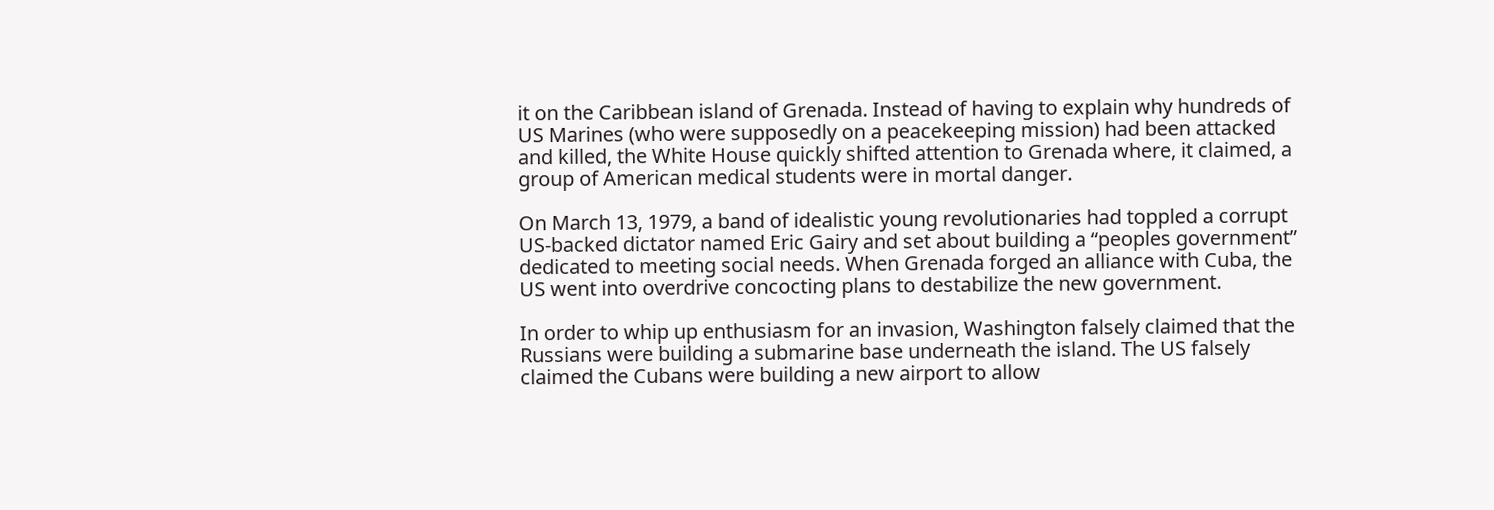it on the Caribbean island of Grenada. Instead of having to explain why hundreds of US Marines (who were supposedly on a peacekeeping mission) had been attacked and killed, the White House quickly shifted attention to Grenada where, it claimed, a group of American medical students were in mortal danger.

On March 13, 1979, a band of idealistic young revolutionaries had toppled a corrupt US-backed dictator named Eric Gairy and set about building a “peoples government” dedicated to meeting social needs. When Grenada forged an alliance with Cuba, the US went into overdrive concocting plans to destabilize the new government.

In order to whip up enthusiasm for an invasion, Washington falsely claimed that the Russians were building a submarine base underneath the island. The US falsely claimed the Cubans were building a new airport to allow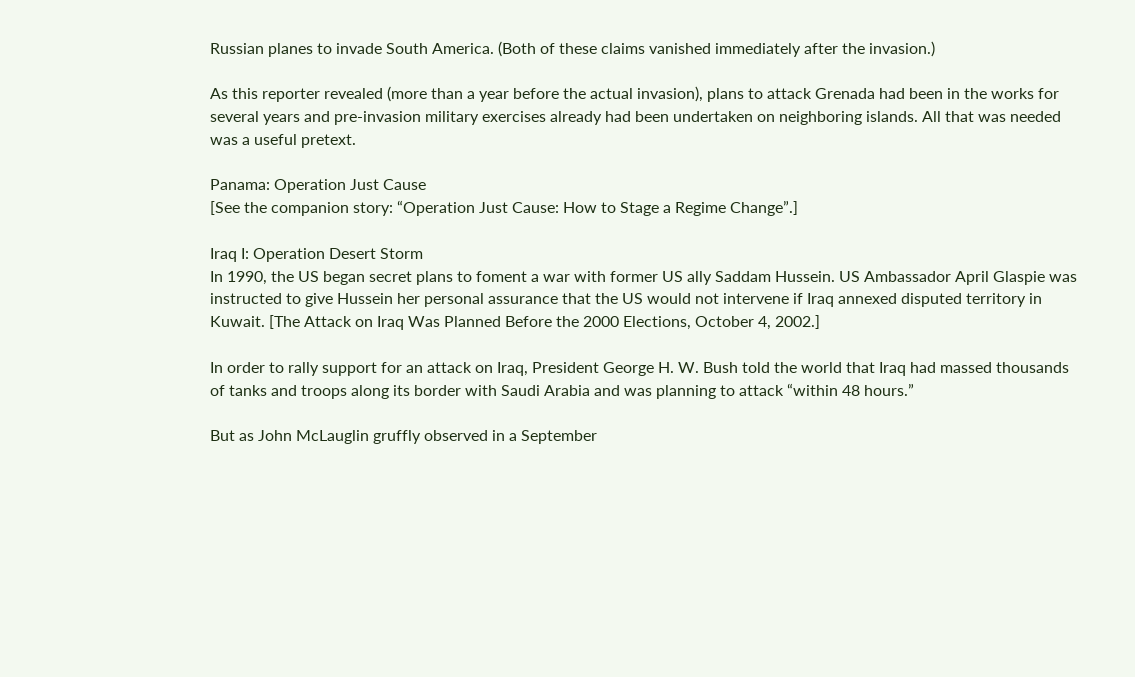Russian planes to invade South America. (Both of these claims vanished immediately after the invasion.)

As this reporter revealed (more than a year before the actual invasion), plans to attack Grenada had been in the works for several years and pre-invasion military exercises already had been undertaken on neighboring islands. All that was needed was a useful pretext.

Panama: Operation Just Cause
[See the companion story: “Operation Just Cause: How to Stage a Regime Change”.]

Iraq I: Operation Desert Storm
In 1990, the US began secret plans to foment a war with former US ally Saddam Hussein. US Ambassador April Glaspie was instructed to give Hussein her personal assurance that the US would not intervene if Iraq annexed disputed territory in Kuwait. [The Attack on Iraq Was Planned Before the 2000 Elections, October 4, 2002.]

In order to rally support for an attack on Iraq, President George H. W. Bush told the world that Iraq had massed thousands of tanks and troops along its border with Saudi Arabia and was planning to attack “within 48 hours.”

But as John McLauglin gruffly observed in a September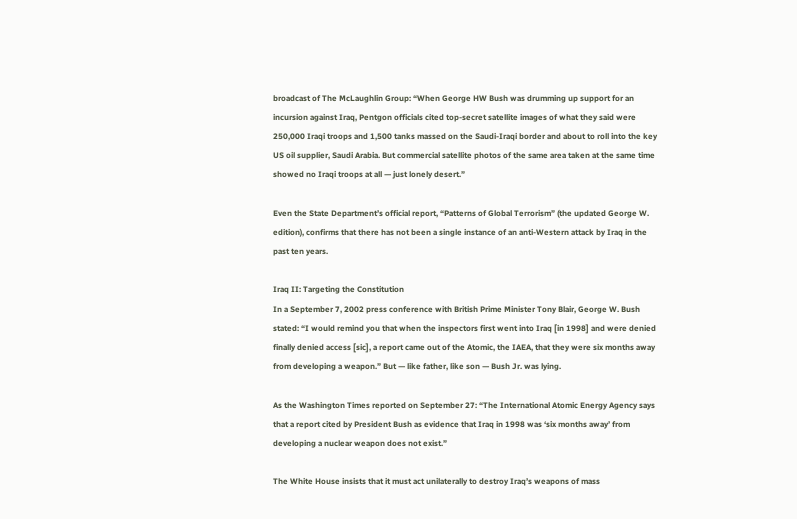broadcast of The McLaughlin Group: “When George HW Bush was drumming up support for an incursion against Iraq, Pentgon officials cited top-secret satellite images of what they said were 250,000 Iraqi troops and 1,500 tanks massed on the Saudi-Iraqi border and about to roll into the key US oil supplier, Saudi Arabia. But commercial satellite photos of the same area taken at the same time showed no Iraqi troops at all — just lonely desert.”

Even the State Department’s official report, “Patterns of Global Terrorism” (the updated George W. edition), confirms that there has not been a single instance of an anti-Western attack by Iraq in the past ten years.

Iraq II: Targeting the Constitution
In a September 7, 2002 press conference with British Prime Minister Tony Blair, George W. Bush stated: “I would remind you that when the inspectors first went into Iraq [in 1998] and were denied finally denied access [sic], a report came out of the Atomic, the IAEA, that they were six months away from developing a weapon.” But — like father, like son — Bush Jr. was lying.

As the Washington Times reported on September 27: “The International Atomic Energy Agency says that a report cited by President Bush as evidence that Iraq in 1998 was ‘six months away’ from developing a nuclear weapon does not exist.”

The White House insists that it must act unilaterally to destroy Iraq’s weapons of mass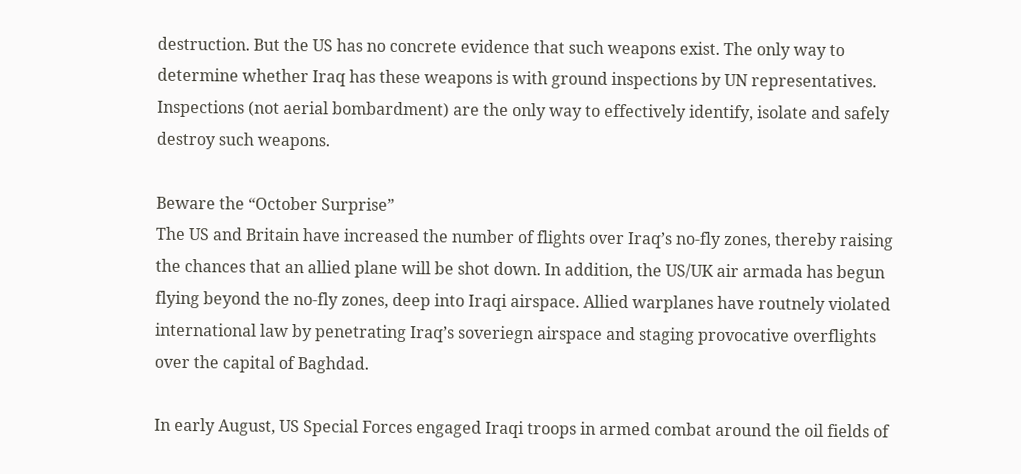destruction. But the US has no concrete evidence that such weapons exist. The only way to determine whether Iraq has these weapons is with ground inspections by UN representatives. Inspections (not aerial bombardment) are the only way to effectively identify, isolate and safely destroy such weapons.

Beware the “October Surprise”
The US and Britain have increased the number of flights over Iraq’s no-fly zones, thereby raising the chances that an allied plane will be shot down. In addition, the US/UK air armada has begun flying beyond the no-fly zones, deep into Iraqi airspace. Allied warplanes have routnely violated international law by penetrating Iraq’s soveriegn airspace and staging provocative overflights over the capital of Baghdad.

In early August, US Special Forces engaged Iraqi troops in armed combat around the oil fields of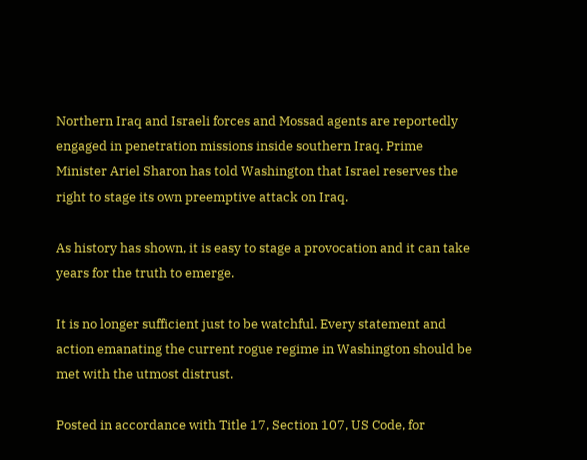Northern Iraq and Israeli forces and Mossad agents are reportedly engaged in penetration missions inside southern Iraq. Prime Minister Ariel Sharon has told Washington that Israel reserves the right to stage its own preemptive attack on Iraq.

As history has shown, it is easy to stage a provocation and it can take years for the truth to emerge.

It is no longer sufficient just to be watchful. Every statement and action emanating the current rogue regime in Washington should be met with the utmost distrust.

Posted in accordance with Title 17, Section 107, US Code, for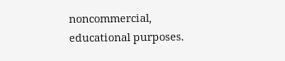noncommercial, educational purposes.